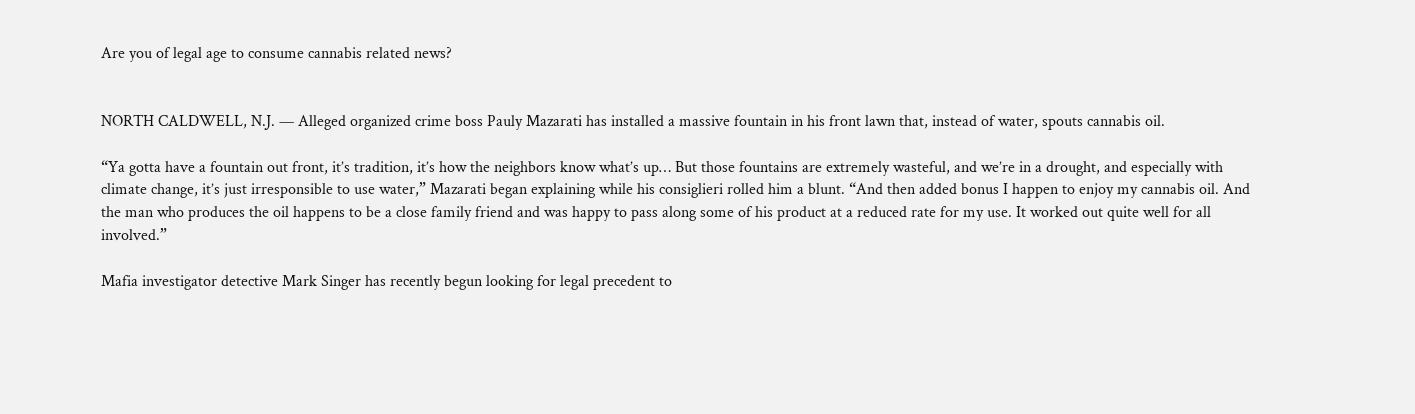Are you of legal age to consume cannabis related news?


NORTH CALDWELL, N.J. — Alleged organized crime boss Pauly Mazarati has installed a massive fountain in his front lawn that, instead of water, spouts cannabis oil.

“Ya gotta have a fountain out front, it’s tradition, it’s how the neighbors know what’s up… But those fountains are extremely wasteful, and we’re in a drought, and especially with climate change, it’s just irresponsible to use water,” Mazarati began explaining while his consiglieri rolled him a blunt. “And then added bonus I happen to enjoy my cannabis oil. And the man who produces the oil happens to be a close family friend and was happy to pass along some of his product at a reduced rate for my use. It worked out quite well for all involved.”

Mafia investigator detective Mark Singer has recently begun looking for legal precedent to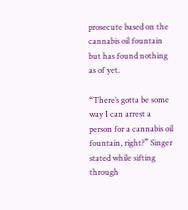prosecute based on the cannabis oil fountain but has found nothing as of yet.

“There’s gotta be some way I can arrest a person for a cannabis oil fountain, right?” Singer stated while sifting through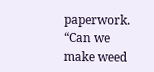paperwork. “Can we make weed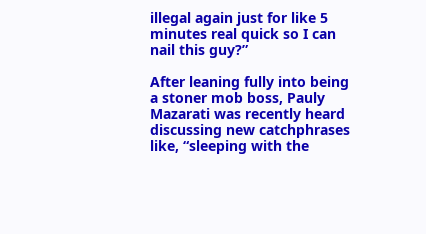illegal again just for like 5 minutes real quick so I can nail this guy?”

After leaning fully into being a stoner mob boss, Pauly Mazarati was recently heard discussing new catchphrases like, “sleeping with the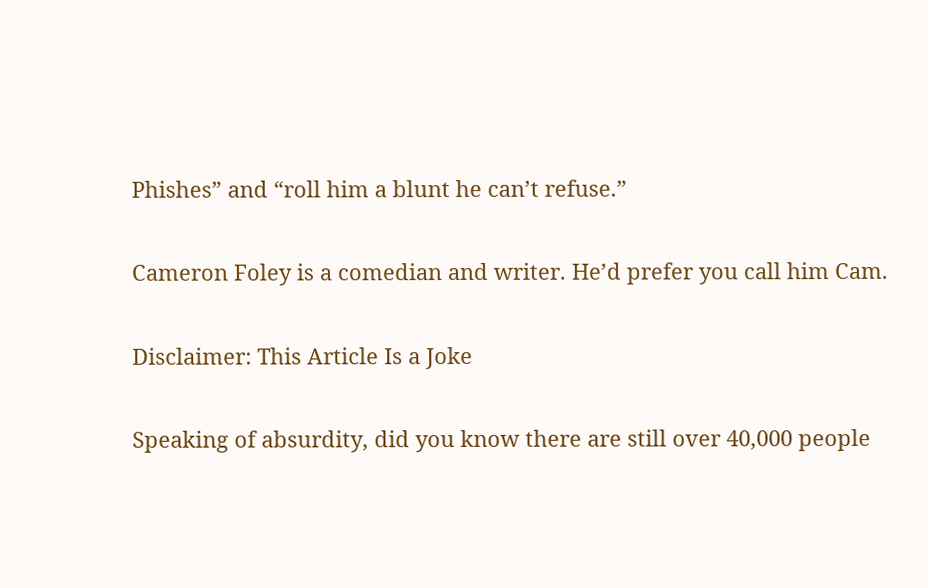Phishes” and “roll him a blunt he can’t refuse.”

Cameron Foley is a comedian and writer. He’d prefer you call him Cam.

Disclaimer: This Article Is a Joke

Speaking of absurdity, did you know there are still over 40,000 people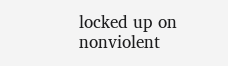locked up on nonviolent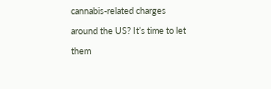cannabis-related charges around the US? It’s time to let them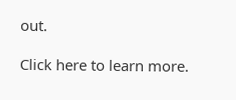out.

Click here to learn more.